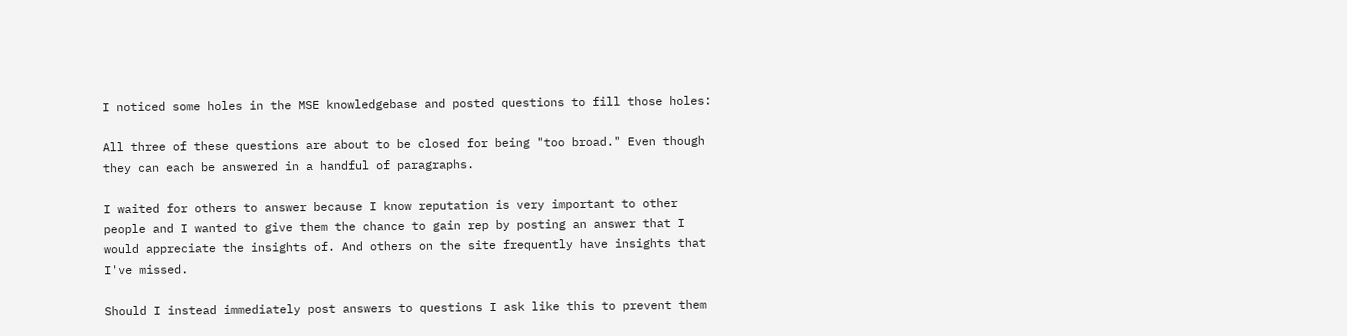I noticed some holes in the MSE knowledgebase and posted questions to fill those holes:

All three of these questions are about to be closed for being "too broad." Even though they can each be answered in a handful of paragraphs.

I waited for others to answer because I know reputation is very important to other people and I wanted to give them the chance to gain rep by posting an answer that I would appreciate the insights of. And others on the site frequently have insights that I've missed.

Should I instead immediately post answers to questions I ask like this to prevent them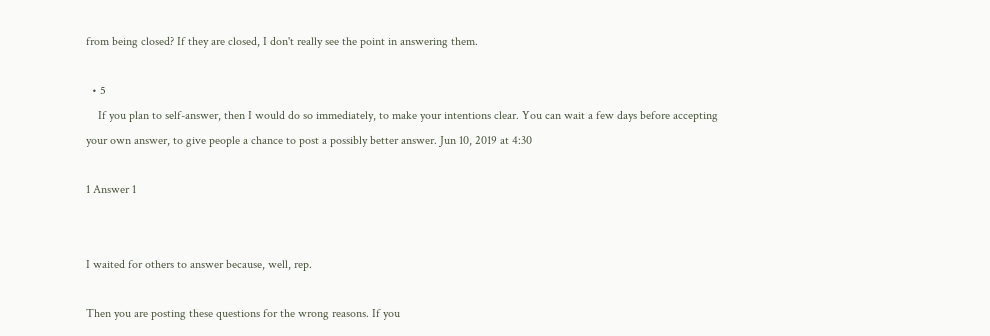from being closed? If they are closed, I don't really see the point in answering them.

  • 5
    If you plan to self-answer, then I would do so immediately, to make your intentions clear. You can wait a few days before accepting your own answer, to give people a chance to post a possibly better answer. Jun 10, 2019 at 4:30

1 Answer 1


I waited for others to answer because, well, rep.

Then you are posting these questions for the wrong reasons. If you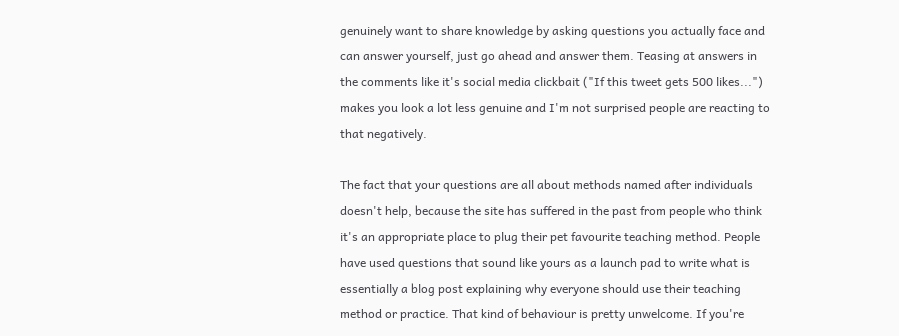genuinely want to share knowledge by asking questions you actually face and can answer yourself, just go ahead and answer them. Teasing at answers in the comments like it's social media clickbait ("If this tweet gets 500 likes...") makes you look a lot less genuine and I'm not surprised people are reacting to that negatively.

The fact that your questions are all about methods named after individuals doesn't help, because the site has suffered in the past from people who think it's an appropriate place to plug their pet favourite teaching method. People have used questions that sound like yours as a launch pad to write what is essentially a blog post explaining why everyone should use their teaching method or practice. That kind of behaviour is pretty unwelcome. If you're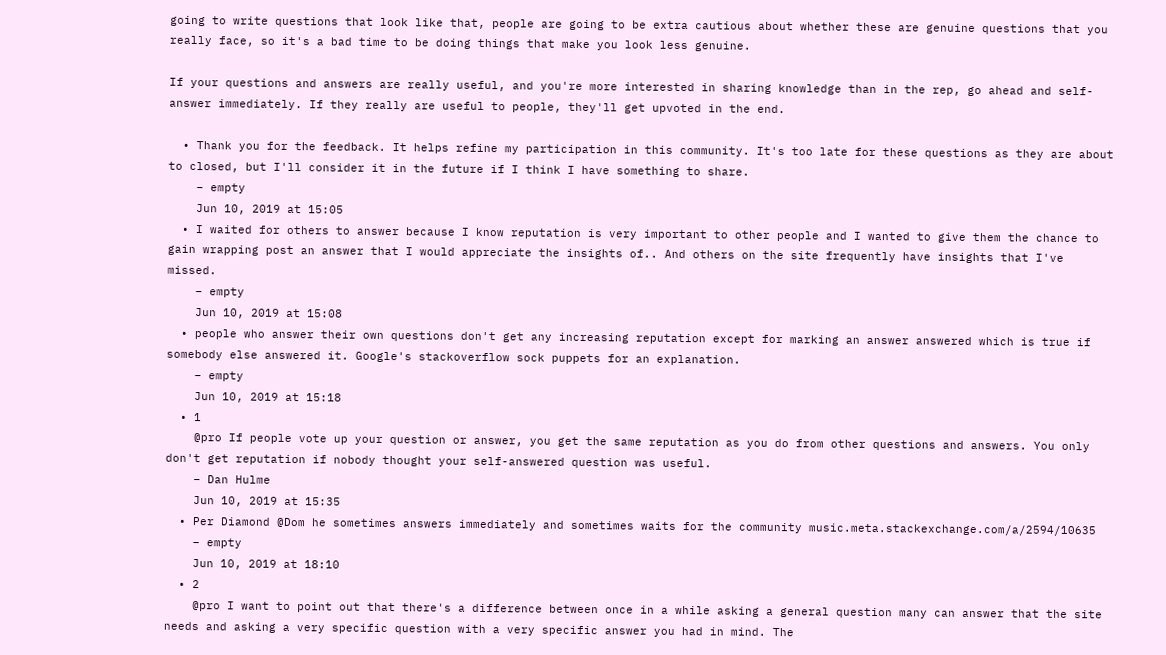going to write questions that look like that, people are going to be extra cautious about whether these are genuine questions that you really face, so it's a bad time to be doing things that make you look less genuine.

If your questions and answers are really useful, and you're more interested in sharing knowledge than in the rep, go ahead and self-answer immediately. If they really are useful to people, they'll get upvoted in the end.

  • Thank you for the feedback. It helps refine my participation in this community. It's too late for these questions as they are about to closed, but I'll consider it in the future if I think I have something to share.
    – empty
    Jun 10, 2019 at 15:05
  • I waited for others to answer because I know reputation is very important to other people and I wanted to give them the chance to gain wrapping post an answer that I would appreciate the insights of.. And others on the site frequently have insights that I've missed.
    – empty
    Jun 10, 2019 at 15:08
  • people who answer their own questions don't get any increasing reputation except for marking an answer answered which is true if somebody else answered it. Google's stackoverflow sock puppets for an explanation.
    – empty
    Jun 10, 2019 at 15:18
  • 1
    @pro If people vote up your question or answer, you get the same reputation as you do from other questions and answers. You only don't get reputation if nobody thought your self-answered question was useful.
    – Dan Hulme
    Jun 10, 2019 at 15:35
  • Per Diamond @Dom he sometimes answers immediately and sometimes waits for the community music.meta.stackexchange.com/a/2594/10635
    – empty
    Jun 10, 2019 at 18:10
  • 2
    @pro I want to point out that there's a difference between once in a while asking a general question many can answer that the site needs and asking a very specific question with a very specific answer you had in mind. The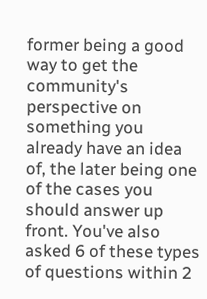former being a good way to get the community's perspective on something you already have an idea of, the later being one of the cases you should answer up front. You've also asked 6 of these types of questions within 2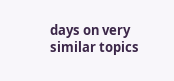days on very similar topics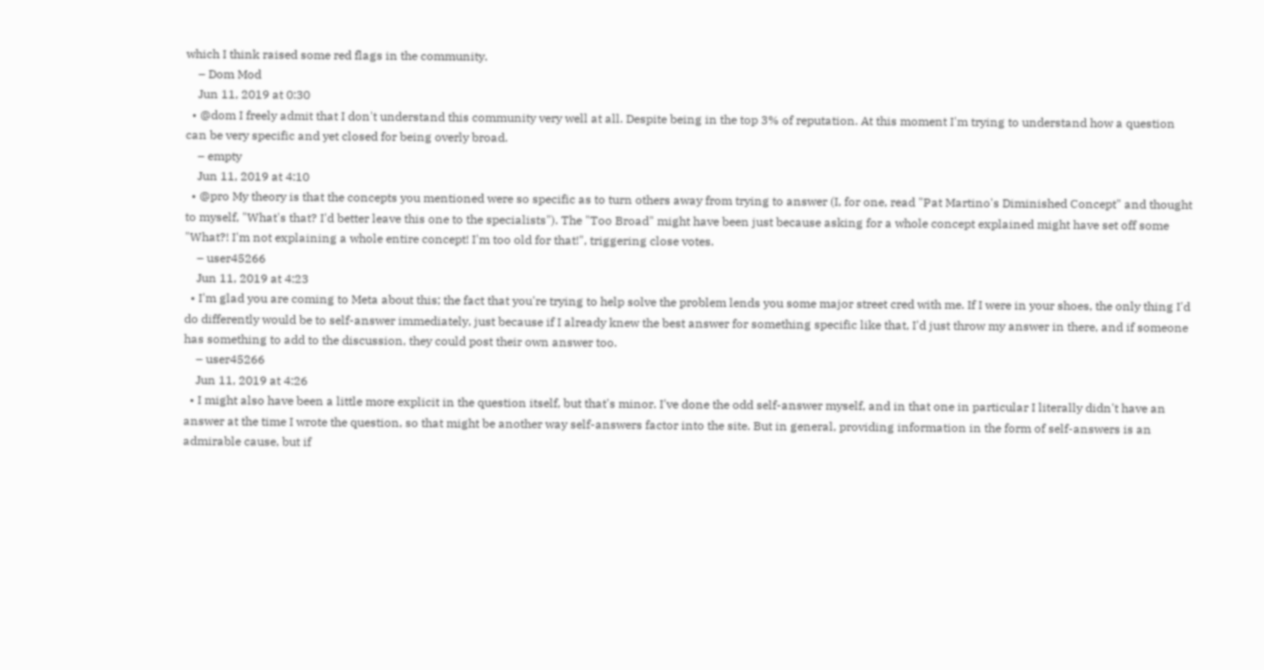which I think raised some red flags in the community.
    – Dom Mod
    Jun 11, 2019 at 0:30
  • @dom I freely admit that I don't understand this community very well at all. Despite being in the top 3% of reputation. At this moment I'm trying to understand how a question can be very specific and yet closed for being overly broad.
    – empty
    Jun 11, 2019 at 4:10
  • @pro My theory is that the concepts you mentioned were so specific as to turn others away from trying to answer (I, for one, read "Pat Martino's Diminished Concept" and thought to myself, "What's that? I'd better leave this one to the specialists"). The "Too Broad" might have been just because asking for a whole concept explained might have set off some "What?! I'm not explaining a whole entire concept! I'm too old for that!", triggering close votes.
    – user45266
    Jun 11, 2019 at 4:23
  • I'm glad you are coming to Meta about this; the fact that you're trying to help solve the problem lends you some major street cred with me. If I were in your shoes, the only thing I'd do differently would be to self-answer immediately, just because if I already knew the best answer for something specific like that, I'd just throw my answer in there, and if someone has something to add to the discussion, they could post their own answer too.
    – user45266
    Jun 11, 2019 at 4:26
  • I might also have been a little more explicit in the question itself, but that's minor. I've done the odd self-answer myself, and in that one in particular I literally didn't have an answer at the time I wrote the question, so that might be another way self-answers factor into the site. But in general, providing information in the form of self-answers is an admirable cause, but if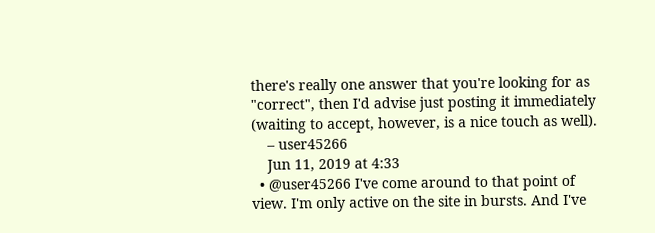there's really one answer that you're looking for as "correct", then I'd advise just posting it immediately (waiting to accept, however, is a nice touch as well).
    – user45266
    Jun 11, 2019 at 4:33
  • @user45266 I've come around to that point of view. I'm only active on the site in bursts. And I've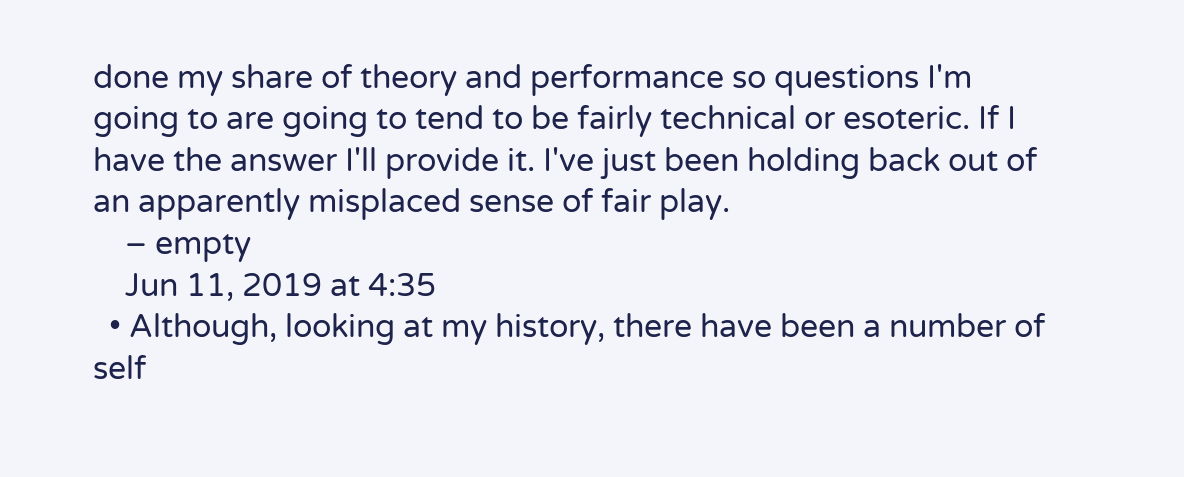done my share of theory and performance so questions I'm going to are going to tend to be fairly technical or esoteric. If I have the answer I'll provide it. I've just been holding back out of an apparently misplaced sense of fair play.
    – empty
    Jun 11, 2019 at 4:35
  • Although, looking at my history, there have been a number of self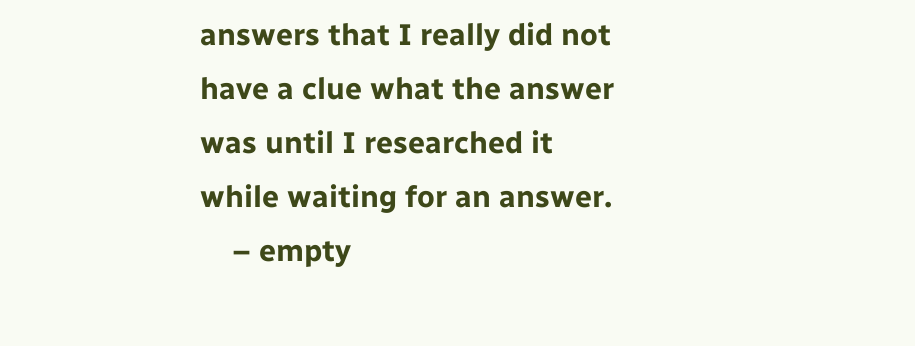answers that I really did not have a clue what the answer was until I researched it while waiting for an answer.
    – empty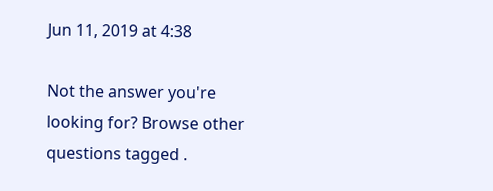Jun 11, 2019 at 4:38

Not the answer you're looking for? Browse other questions tagged .